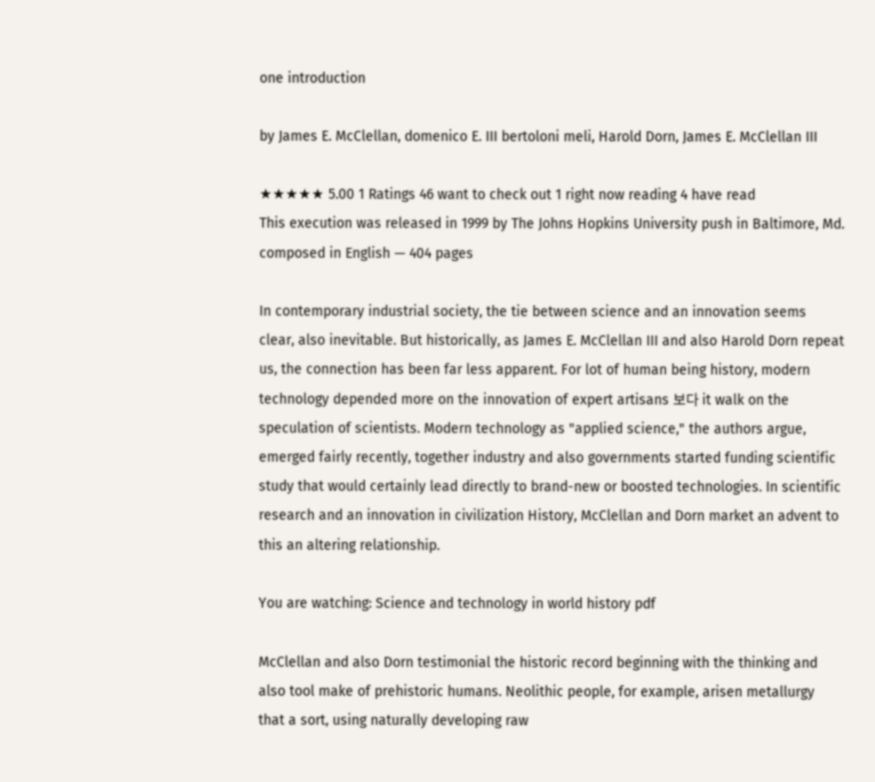one introduction

by James E. McClellan, domenico E. III bertoloni meli, Harold Dorn, James E. McClellan III

★★★★★ 5.00 1 Ratings 46 want to check out 1 right now reading 4 have read
This execution was released in 1999 by The Johns Hopkins University push in Baltimore, Md. composed in English — 404 pages

In contemporary industrial society, the tie between science and an innovation seems clear, also inevitable. But historically, as James E. McClellan III and also Harold Dorn repeat us, the connection has been far less apparent. For lot of human being history, modern technology depended more on the innovation of expert artisans 보다 it walk on the speculation of scientists. Modern technology as "applied science," the authors argue, emerged fairly recently, together industry and also governments started funding scientific study that would certainly lead directly to brand-new or boosted technologies. In scientific research and an innovation in civilization History, McClellan and Dorn market an advent to this an altering relationship.

You are watching: Science and technology in world history pdf

McClellan and also Dorn testimonial the historic record beginning with the thinking and also tool make of prehistoric humans. Neolithic people, for example, arisen metallurgy that a sort, using naturally developing raw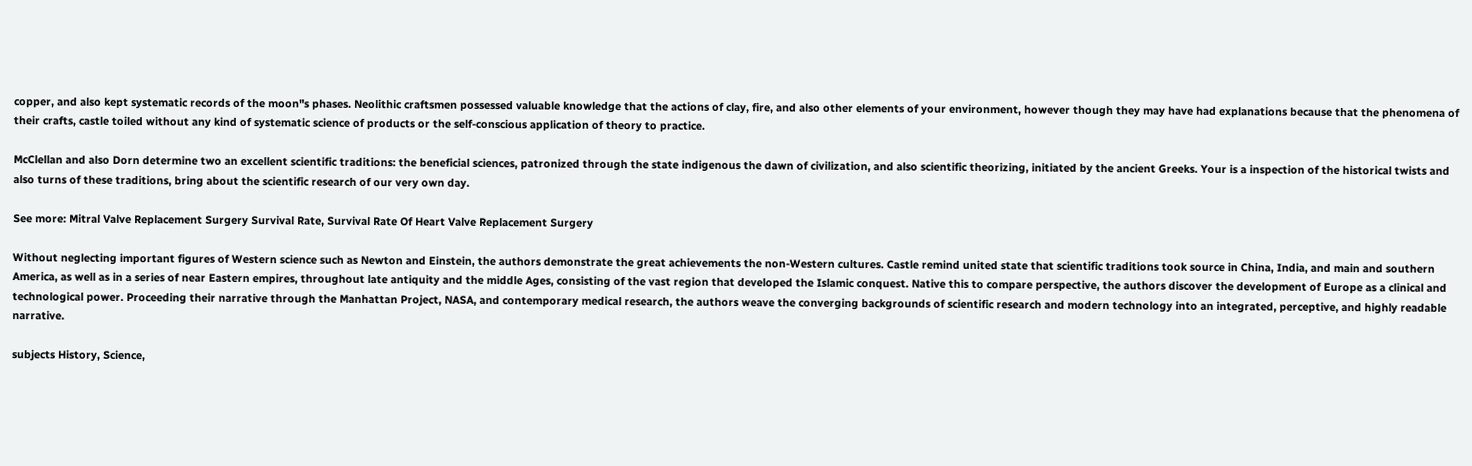copper, and also kept systematic records of the moon"s phases. Neolithic craftsmen possessed valuable knowledge that the actions of clay, fire, and also other elements of your environment, however though they may have had explanations because that the phenomena of their crafts, castle toiled without any kind of systematic science of products or the self-conscious application of theory to practice.

McClellan and also Dorn determine two an excellent scientific traditions: the beneficial sciences, patronized through the state indigenous the dawn of civilization, and also scientific theorizing, initiated by the ancient Greeks. Your is a inspection of the historical twists and also turns of these traditions, bring about the scientific research of our very own day.

See more: Mitral Valve Replacement Surgery Survival Rate, Survival Rate Of Heart Valve Replacement Surgery

Without neglecting important figures of Western science such as Newton and Einstein, the authors demonstrate the great achievements the non-Western cultures. Castle remind united state that scientific traditions took source in China, India, and main and southern America, as well as in a series of near Eastern empires, throughout late antiquity and the middle Ages, consisting of the vast region that developed the Islamic conquest. Native this to compare perspective, the authors discover the development of Europe as a clinical and technological power. Proceeding their narrative through the Manhattan Project, NASA, and contemporary medical research, the authors weave the converging backgrounds of scientific research and modern technology into an integrated, perceptive, and highly readable narrative.

subjects History, Science,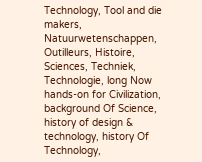Technology, Tool and die makers, Natuurwetenschappen, Outilleurs, Histoire, Sciences, Techniek, Technologie, long Now hands-on for Civilization, background Of Science, history of design & technology, history Of Technology,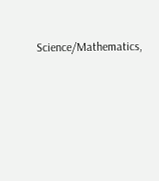Science/Mathematics,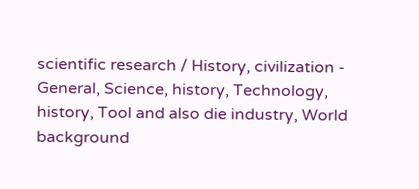scientific research / History, civilization - General, Science, history, Technology, history, Tool and also die industry, World background